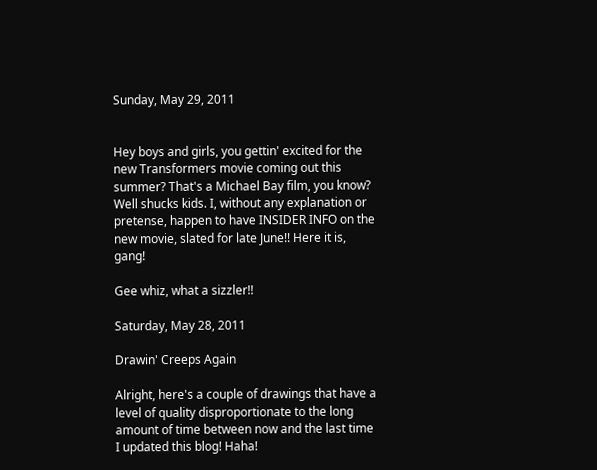Sunday, May 29, 2011


Hey boys and girls, you gettin' excited for the new Transformers movie coming out this summer? That's a Michael Bay film, you know? Well shucks kids. I, without any explanation or pretense, happen to have INSIDER INFO on the new movie, slated for late June!! Here it is, gang!

Gee whiz, what a sizzler!!

Saturday, May 28, 2011

Drawin' Creeps Again

Alright, here's a couple of drawings that have a level of quality disproportionate to the long amount of time between now and the last time I updated this blog! Haha!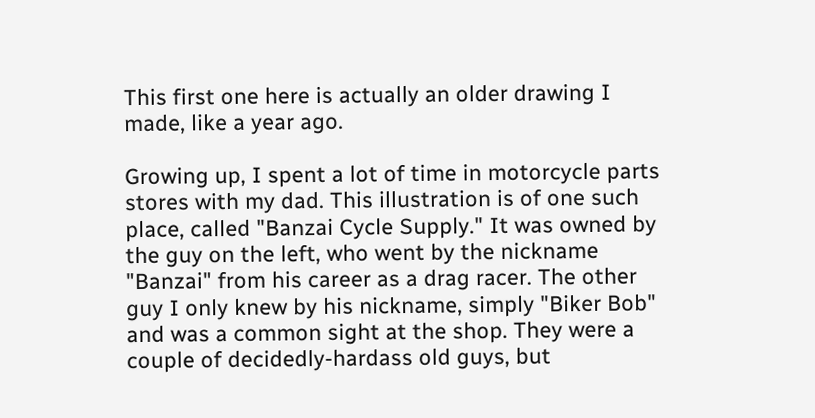This first one here is actually an older drawing I made, like a year ago.

Growing up, I spent a lot of time in motorcycle parts stores with my dad. This illustration is of one such place, called "Banzai Cycle Supply." It was owned by the guy on the left, who went by the nickname "Banzai" from his career as a drag racer. The other guy I only knew by his nickname, simply "Biker Bob" and was a common sight at the shop. They were a couple of decidedly-hardass old guys, but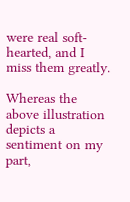were real soft-hearted, and I miss them greatly.

Whereas the above illustration depicts a sentiment on my part,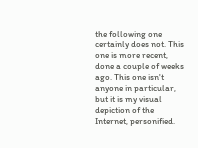the following one certainly does not. This one is more recent, done a couple of weeks ago. This one isn't anyone in particular, but it is my visual depiction of the Internet, personified.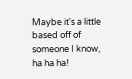Maybe it's a little based off of someone I know, ha ha ha!